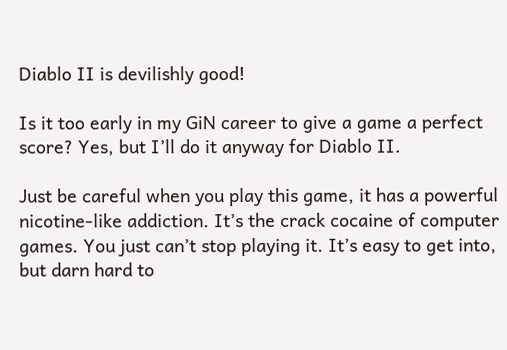Diablo II is devilishly good!

Is it too early in my GiN career to give a game a perfect score? Yes, but I’ll do it anyway for Diablo II.

Just be careful when you play this game, it has a powerful nicotine-like addiction. It’s the crack cocaine of computer games. You just can’t stop playing it. It’s easy to get into, but darn hard to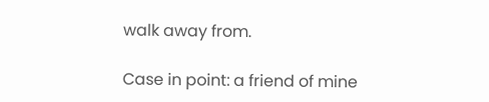walk away from.

Case in point: a friend of mine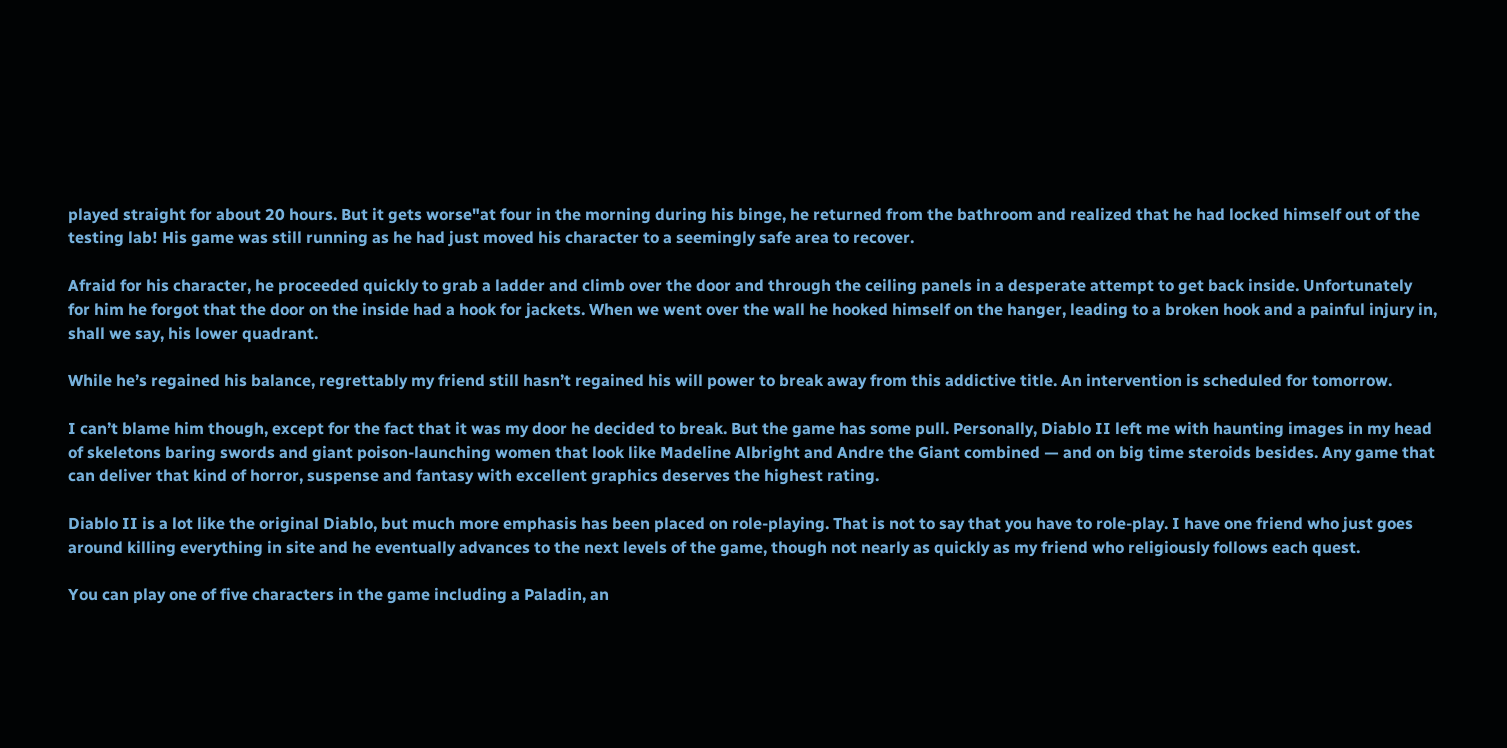played straight for about 20 hours. But it gets worse"at four in the morning during his binge, he returned from the bathroom and realized that he had locked himself out of the testing lab! His game was still running as he had just moved his character to a seemingly safe area to recover.

Afraid for his character, he proceeded quickly to grab a ladder and climb over the door and through the ceiling panels in a desperate attempt to get back inside. Unfortunately for him he forgot that the door on the inside had a hook for jackets. When we went over the wall he hooked himself on the hanger, leading to a broken hook and a painful injury in, shall we say, his lower quadrant.

While he’s regained his balance, regrettably my friend still hasn’t regained his will power to break away from this addictive title. An intervention is scheduled for tomorrow.

I can’t blame him though, except for the fact that it was my door he decided to break. But the game has some pull. Personally, Diablo II left me with haunting images in my head of skeletons baring swords and giant poison-launching women that look like Madeline Albright and Andre the Giant combined — and on big time steroids besides. Any game that can deliver that kind of horror, suspense and fantasy with excellent graphics deserves the highest rating.

Diablo II is a lot like the original Diablo, but much more emphasis has been placed on role-playing. That is not to say that you have to role-play. I have one friend who just goes around killing everything in site and he eventually advances to the next levels of the game, though not nearly as quickly as my friend who religiously follows each quest.

You can play one of five characters in the game including a Paladin, an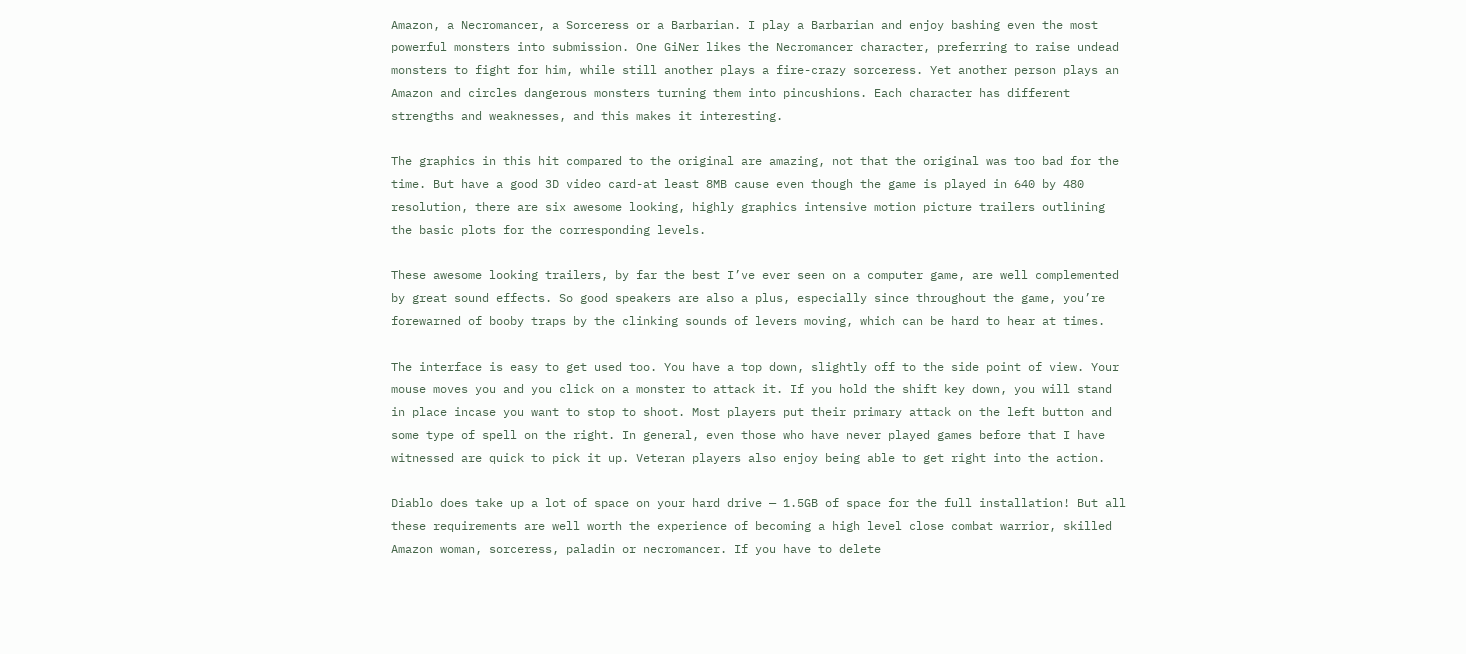Amazon, a Necromancer, a Sorceress or a Barbarian. I play a Barbarian and enjoy bashing even the most powerful monsters into submission. One GiNer likes the Necromancer character, preferring to raise undead monsters to fight for him, while still another plays a fire-crazy sorceress. Yet another person plays an Amazon and circles dangerous monsters turning them into pincushions. Each character has different strengths and weaknesses, and this makes it interesting.

The graphics in this hit compared to the original are amazing, not that the original was too bad for the time. But have a good 3D video card-at least 8MB cause even though the game is played in 640 by 480 resolution, there are six awesome looking, highly graphics intensive motion picture trailers outlining the basic plots for the corresponding levels.

These awesome looking trailers, by far the best I’ve ever seen on a computer game, are well complemented by great sound effects. So good speakers are also a plus, especially since throughout the game, you’re forewarned of booby traps by the clinking sounds of levers moving, which can be hard to hear at times.

The interface is easy to get used too. You have a top down, slightly off to the side point of view. Your mouse moves you and you click on a monster to attack it. If you hold the shift key down, you will stand in place incase you want to stop to shoot. Most players put their primary attack on the left button and some type of spell on the right. In general, even those who have never played games before that I have witnessed are quick to pick it up. Veteran players also enjoy being able to get right into the action.

Diablo does take up a lot of space on your hard drive — 1.5GB of space for the full installation! But all these requirements are well worth the experience of becoming a high level close combat warrior, skilled Amazon woman, sorceress, paladin or necromancer. If you have to delete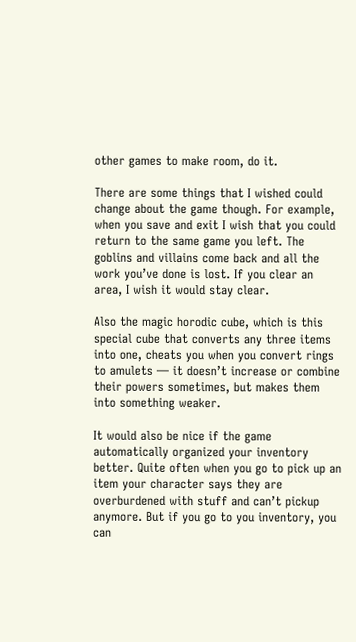other games to make room, do it.

There are some things that I wished could change about the game though. For example, when you save and exit I wish that you could return to the same game you left. The goblins and villains come back and all the work you’ve done is lost. If you clear an area, I wish it would stay clear.

Also the magic horodic cube, which is this special cube that converts any three items into one, cheats you when you convert rings to amulets — it doesn’t increase or combine their powers sometimes, but makes them into something weaker.

It would also be nice if the game automatically organized your inventory better. Quite often when you go to pick up an item your character says they are overburdened with stuff and can’t pickup anymore. But if you go to you inventory, you can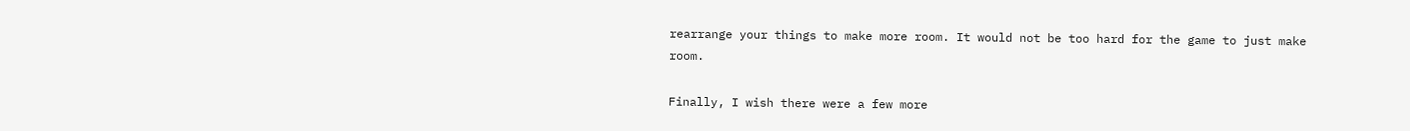rearrange your things to make more room. It would not be too hard for the game to just make room.

Finally, I wish there were a few more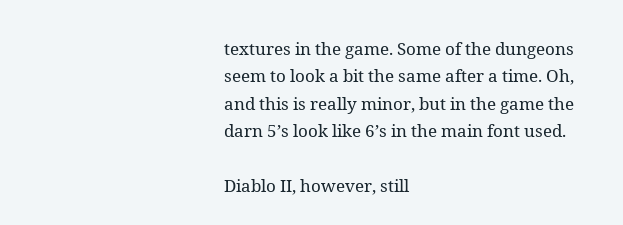textures in the game. Some of the dungeons seem to look a bit the same after a time. Oh, and this is really minor, but in the game the darn 5’s look like 6’s in the main font used.

Diablo II, however, still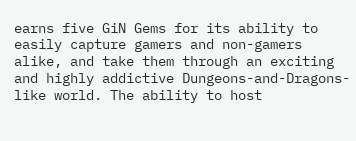earns five GiN Gems for its ability to easily capture gamers and non-gamers alike, and take them through an exciting and highly addictive Dungeons-and-Dragons-like world. The ability to host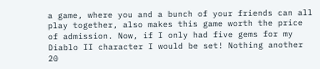a game, where you and a bunch of your friends can all play together, also makes this game worth the price of admission. Now, if I only had five gems for my Diablo II character I would be set! Nothing another 20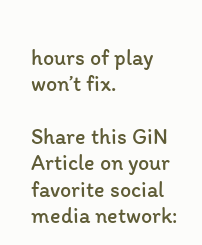hours of play won’t fix.

Share this GiN Article on your favorite social media network: